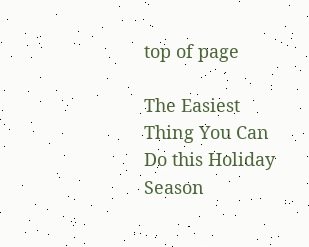top of page

The Easiest Thing You Can Do this Holiday Season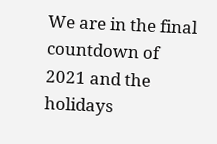We are in the final countdown of 2021 and the holidays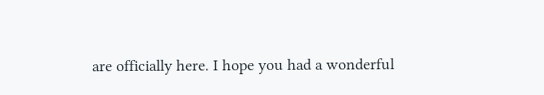are officially here. I hope you had a wonderful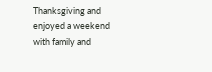Thanksgiving and enjoyed a weekend with family and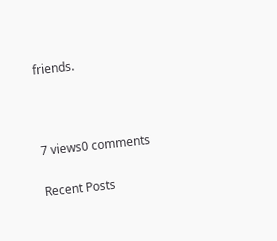friends.



7 views0 comments

Recent Posts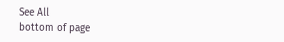See All
bottom of page